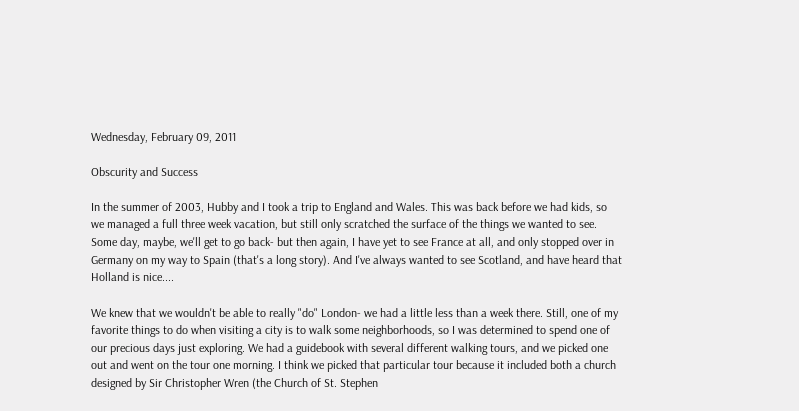Wednesday, February 09, 2011

Obscurity and Success

In the summer of 2003, Hubby and I took a trip to England and Wales. This was back before we had kids, so we managed a full three week vacation, but still only scratched the surface of the things we wanted to see. Some day, maybe, we'll get to go back- but then again, I have yet to see France at all, and only stopped over in Germany on my way to Spain (that's a long story). And I've always wanted to see Scotland, and have heard that Holland is nice....

We knew that we wouldn't be able to really "do" London- we had a little less than a week there. Still, one of my favorite things to do when visiting a city is to walk some neighborhoods, so I was determined to spend one of our precious days just exploring. We had a guidebook with several different walking tours, and we picked one out and went on the tour one morning. I think we picked that particular tour because it included both a church designed by Sir Christopher Wren (the Church of St. Stephen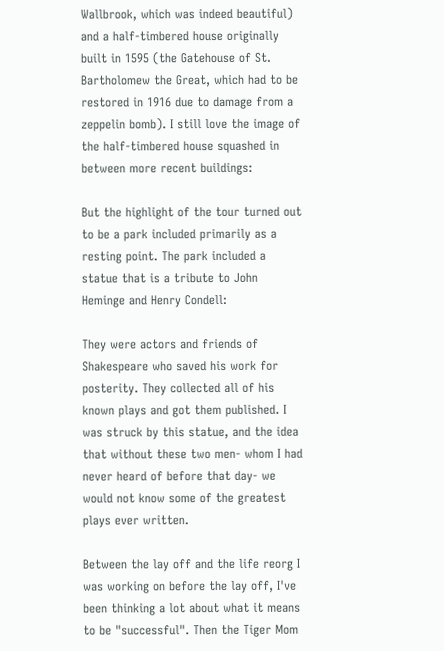Wallbrook, which was indeed beautiful) and a half-timbered house originally built in 1595 (the Gatehouse of St. Bartholomew the Great, which had to be restored in 1916 due to damage from a zeppelin bomb). I still love the image of the half-timbered house squashed in between more recent buildings:

But the highlight of the tour turned out to be a park included primarily as a resting point. The park included a statue that is a tribute to John Heminge and Henry Condell:

They were actors and friends of Shakespeare who saved his work for posterity. They collected all of his known plays and got them published. I was struck by this statue, and the idea that without these two men- whom I had never heard of before that day- we would not know some of the greatest plays ever written.

Between the lay off and the life reorg I was working on before the lay off, I've been thinking a lot about what it means to be "successful". Then the Tiger Mom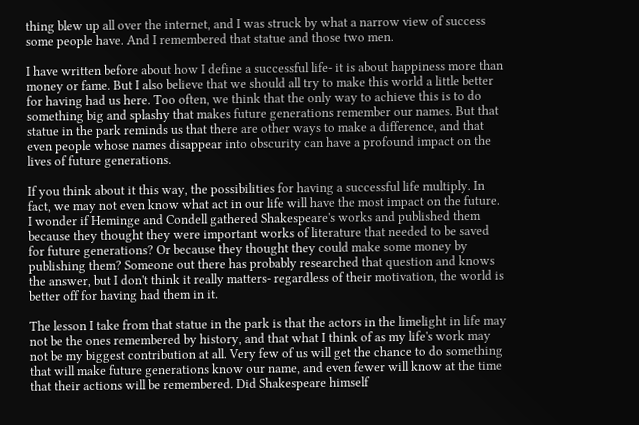thing blew up all over the internet, and I was struck by what a narrow view of success some people have. And I remembered that statue and those two men.

I have written before about how I define a successful life- it is about happiness more than money or fame. But I also believe that we should all try to make this world a little better for having had us here. Too often, we think that the only way to achieve this is to do something big and splashy that makes future generations remember our names. But that statue in the park reminds us that there are other ways to make a difference, and that even people whose names disappear into obscurity can have a profound impact on the lives of future generations.

If you think about it this way, the possibilities for having a successful life multiply. In fact, we may not even know what act in our life will have the most impact on the future. I wonder if Heminge and Condell gathered Shakespeare's works and published them because they thought they were important works of literature that needed to be saved for future generations? Or because they thought they could make some money by publishing them? Someone out there has probably researched that question and knows the answer, but I don't think it really matters- regardless of their motivation, the world is better off for having had them in it.

The lesson I take from that statue in the park is that the actors in the limelight in life may not be the ones remembered by history, and that what I think of as my life's work may not be my biggest contribution at all. Very few of us will get the chance to do something that will make future generations know our name, and even fewer will know at the time that their actions will be remembered. Did Shakespeare himself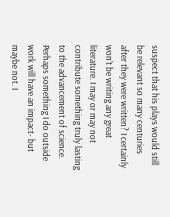suspect that his plays would still be relevant so many centuries after they were written? I certainly won't be writing any great literature. I may or may not contribute something truly lasting to the advancement of science. Perhaps something I do outside work will have an impact- but maybe not. I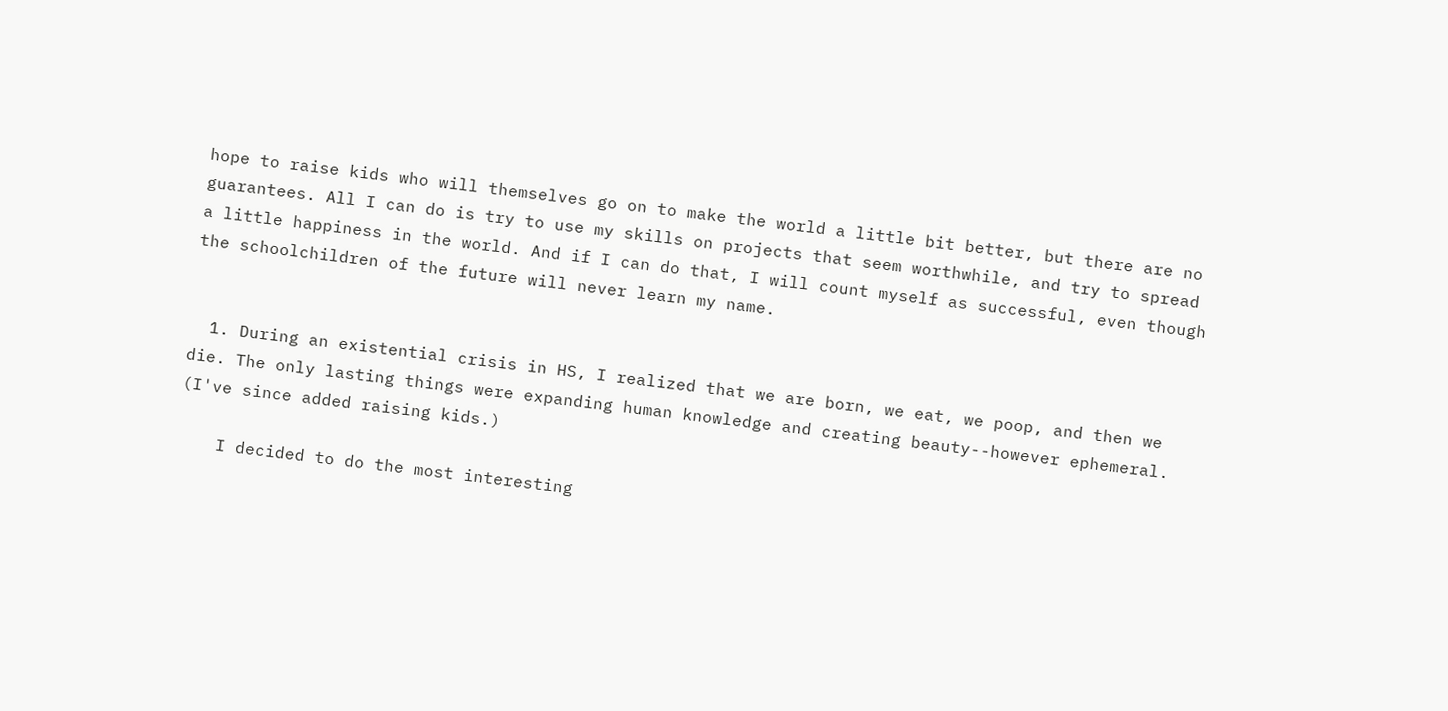hope to raise kids who will themselves go on to make the world a little bit better, but there are no guarantees. All I can do is try to use my skills on projects that seem worthwhile, and try to spread a little happiness in the world. And if I can do that, I will count myself as successful, even though the schoolchildren of the future will never learn my name.


  1. During an existential crisis in HS, I realized that we are born, we eat, we poop, and then we die. The only lasting things were expanding human knowledge and creating beauty--however ephemeral. (I've since added raising kids.)

    I decided to do the most interesting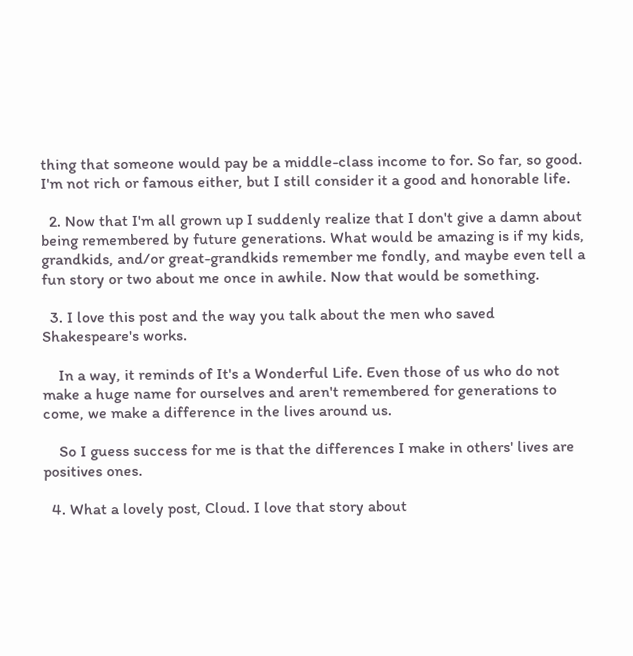thing that someone would pay be a middle-class income to for. So far, so good. I'm not rich or famous either, but I still consider it a good and honorable life.

  2. Now that I'm all grown up I suddenly realize that I don't give a damn about being remembered by future generations. What would be amazing is if my kids, grandkids, and/or great-grandkids remember me fondly, and maybe even tell a fun story or two about me once in awhile. Now that would be something.

  3. I love this post and the way you talk about the men who saved Shakespeare's works.

    In a way, it reminds of It's a Wonderful Life. Even those of us who do not make a huge name for ourselves and aren't remembered for generations to come, we make a difference in the lives around us.

    So I guess success for me is that the differences I make in others' lives are positives ones.

  4. What a lovely post, Cloud. I love that story about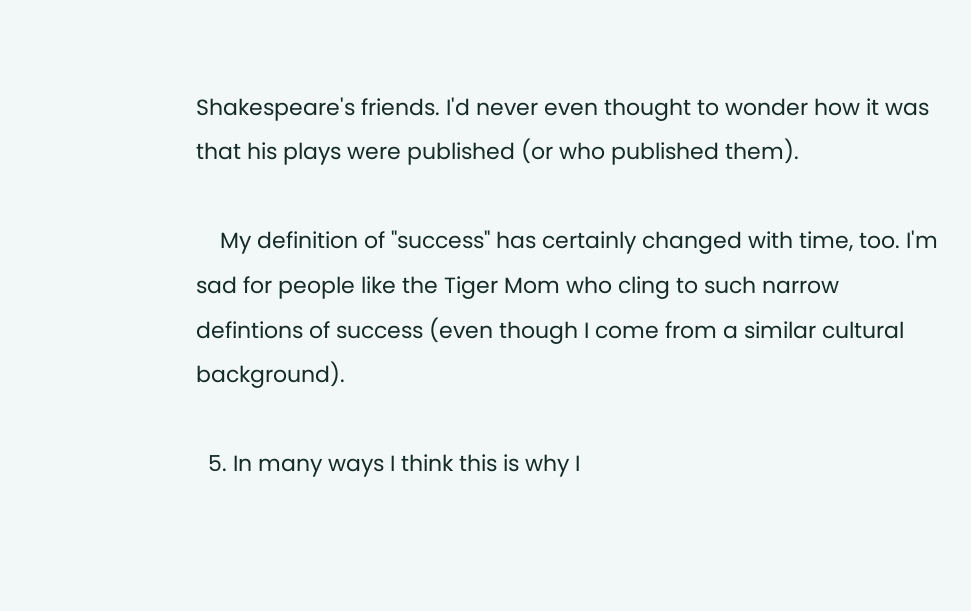Shakespeare's friends. I'd never even thought to wonder how it was that his plays were published (or who published them).

    My definition of "success" has certainly changed with time, too. I'm sad for people like the Tiger Mom who cling to such narrow defintions of success (even though I come from a similar cultural background).

  5. In many ways I think this is why I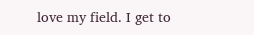love my field. I get to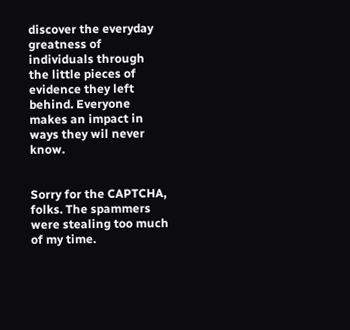discover the everyday greatness of individuals through the little pieces of evidence they left behind. Everyone makes an impact in ways they wil never know.


Sorry for the CAPTCHA, folks. The spammers were stealing too much of my time.